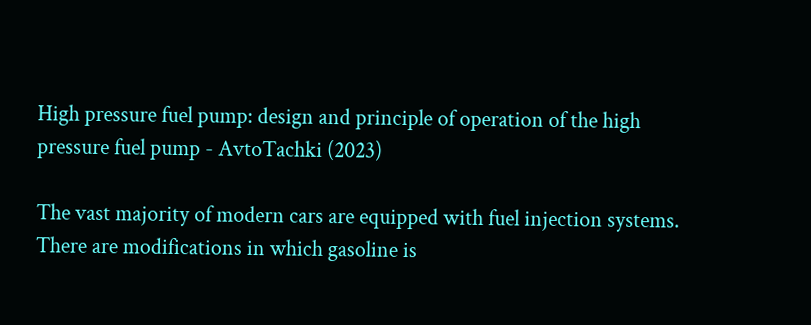High pressure fuel pump: design and principle of operation of the high pressure fuel pump - AvtoTachki (2023)

The vast majority of modern cars are equipped with fuel injection systems. There are modifications in which gasoline is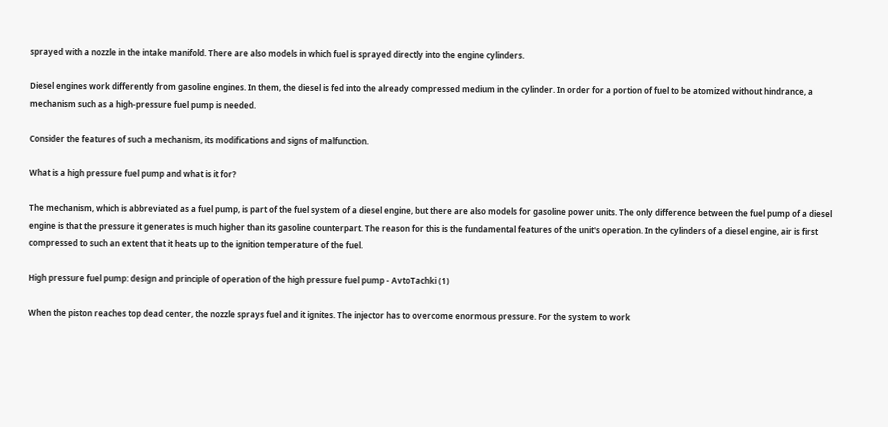sprayed with a nozzle in the intake manifold. There are also models in which fuel is sprayed directly into the engine cylinders.

Diesel engines work differently from gasoline engines. In them, the diesel is fed into the already compressed medium in the cylinder. In order for a portion of fuel to be atomized without hindrance, a mechanism such as a high-pressure fuel pump is needed.

Consider the features of such a mechanism, its modifications and signs of malfunction.

What is a high pressure fuel pump and what is it for?

The mechanism, which is abbreviated as a fuel pump, is part of the fuel system of a diesel engine, but there are also models for gasoline power units. The only difference between the fuel pump of a diesel engine is that the pressure it generates is much higher than its gasoline counterpart. The reason for this is the fundamental features of the unit's operation. In the cylinders of a diesel engine, air is first compressed to such an extent that it heats up to the ignition temperature of the fuel.

High pressure fuel pump: design and principle of operation of the high pressure fuel pump - AvtoTachki (1)

When the piston reaches top dead center, the nozzle sprays fuel and it ignites. The injector has to overcome enormous pressure. For the system to work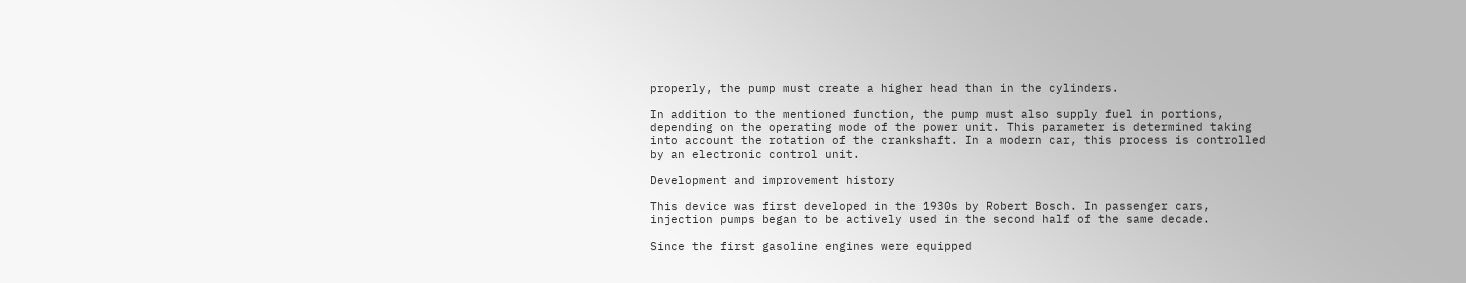properly, the pump must create a higher head than in the cylinders.

In addition to the mentioned function, the pump must also supply fuel in portions, depending on the operating mode of the power unit. This parameter is determined taking into account the rotation of the crankshaft. In a modern car, this process is controlled by an electronic control unit.

Development and improvement history

This device was first developed in the 1930s by Robert Bosch. In passenger cars, injection pumps began to be actively used in the second half of the same decade.

Since the first gasoline engines were equipped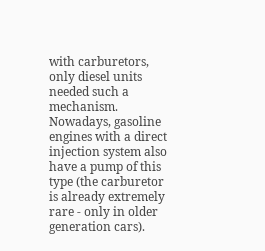with carburetors, only diesel units needed such a mechanism. Nowadays, gasoline engines with a direct injection system also have a pump of this type (the carburetor is already extremely rare - only in older generation cars).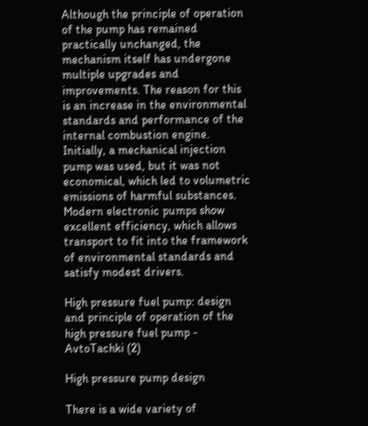Although the principle of operation of the pump has remained practically unchanged, the mechanism itself has undergone multiple upgrades and improvements. The reason for this is an increase in the environmental standards and performance of the internal combustion engine. Initially, a mechanical injection pump was used, but it was not economical, which led to volumetric emissions of harmful substances. Modern electronic pumps show excellent efficiency, which allows transport to fit into the framework of environmental standards and satisfy modest drivers.

High pressure fuel pump: design and principle of operation of the high pressure fuel pump - AvtoTachki (2)

High pressure pump design

There is a wide variety of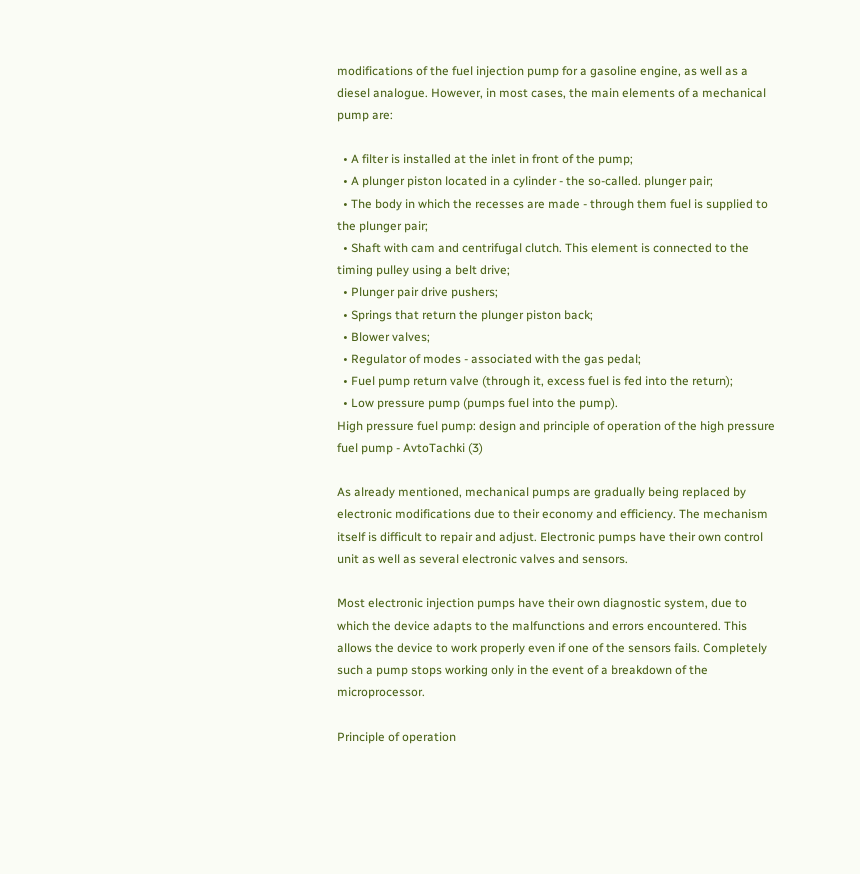modifications of the fuel injection pump for a gasoline engine, as well as a diesel analogue. However, in most cases, the main elements of a mechanical pump are:

  • A filter is installed at the inlet in front of the pump;
  • A plunger piston located in a cylinder - the so-called. plunger pair;
  • The body in which the recesses are made - through them fuel is supplied to the plunger pair;
  • Shaft with cam and centrifugal clutch. This element is connected to the timing pulley using a belt drive;
  • Plunger pair drive pushers;
  • Springs that return the plunger piston back;
  • Blower valves;
  • Regulator of modes - associated with the gas pedal;
  • Fuel pump return valve (through it, excess fuel is fed into the return);
  • Low pressure pump (pumps fuel into the pump).
High pressure fuel pump: design and principle of operation of the high pressure fuel pump - AvtoTachki (3)

As already mentioned, mechanical pumps are gradually being replaced by electronic modifications due to their economy and efficiency. The mechanism itself is difficult to repair and adjust. Electronic pumps have their own control unit as well as several electronic valves and sensors.

Most electronic injection pumps have their own diagnostic system, due to which the device adapts to the malfunctions and errors encountered. This allows the device to work properly even if one of the sensors fails. Completely such a pump stops working only in the event of a breakdown of the microprocessor.

Principle of operation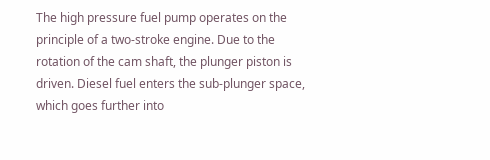The high pressure fuel pump operates on the principle of a two-stroke engine. Due to the rotation of the cam shaft, the plunger piston is driven. Diesel fuel enters the sub-plunger space, which goes further into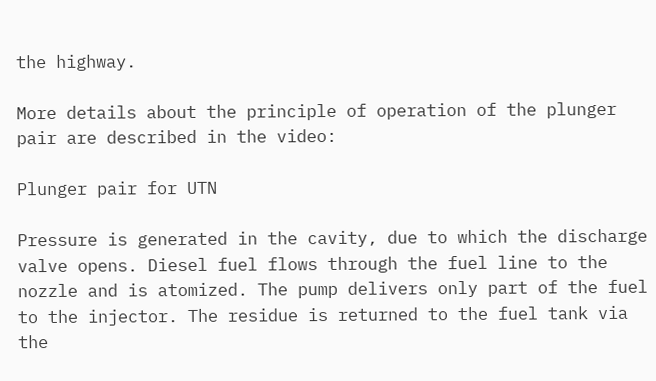the highway.

More details about the principle of operation of the plunger pair are described in the video:

Plunger pair for UTN

Pressure is generated in the cavity, due to which the discharge valve opens. Diesel fuel flows through the fuel line to the nozzle and is atomized. The pump delivers only part of the fuel to the injector. The residue is returned to the fuel tank via the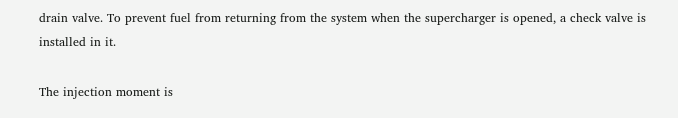drain valve. To prevent fuel from returning from the system when the supercharger is opened, a check valve is installed in it.

The injection moment is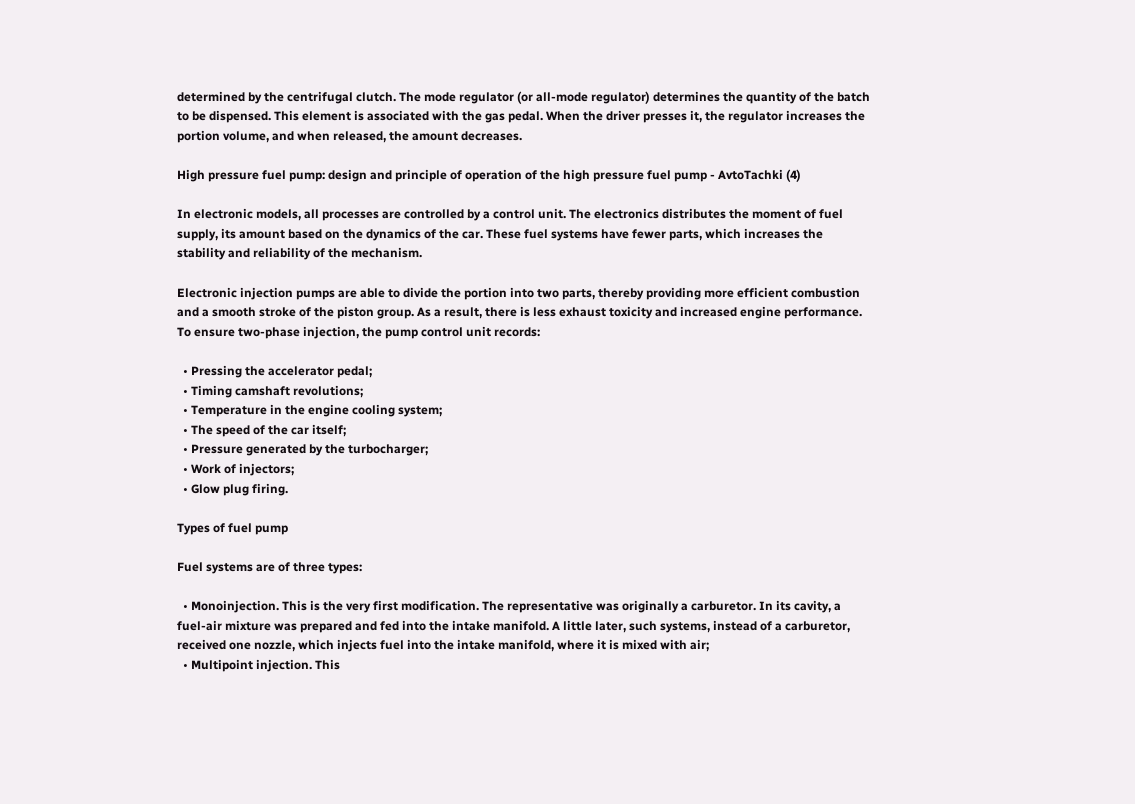determined by the centrifugal clutch. The mode regulator (or all-mode regulator) determines the quantity of the batch to be dispensed. This element is associated with the gas pedal. When the driver presses it, the regulator increases the portion volume, and when released, the amount decreases.

High pressure fuel pump: design and principle of operation of the high pressure fuel pump - AvtoTachki (4)

In electronic models, all processes are controlled by a control unit. The electronics distributes the moment of fuel supply, its amount based on the dynamics of the car. These fuel systems have fewer parts, which increases the stability and reliability of the mechanism.

Electronic injection pumps are able to divide the portion into two parts, thereby providing more efficient combustion and a smooth stroke of the piston group. As a result, there is less exhaust toxicity and increased engine performance. To ensure two-phase injection, the pump control unit records:

  • Pressing the accelerator pedal;
  • Timing camshaft revolutions;
  • Temperature in the engine cooling system;
  • The speed of the car itself;
  • Pressure generated by the turbocharger;
  • Work of injectors;
  • Glow plug firing.

Types of fuel pump

Fuel systems are of three types:

  • Monoinjection. This is the very first modification. The representative was originally a carburetor. In its cavity, a fuel-air mixture was prepared and fed into the intake manifold. A little later, such systems, instead of a carburetor, received one nozzle, which injects fuel into the intake manifold, where it is mixed with air;
  • Multipoint injection. This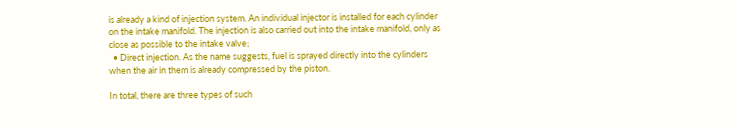is already a kind of injection system. An individual injector is installed for each cylinder on the intake manifold. The injection is also carried out into the intake manifold, only as close as possible to the intake valve;
  • Direct injection. As the name suggests, fuel is sprayed directly into the cylinders when the air in them is already compressed by the piston.

In total, there are three types of such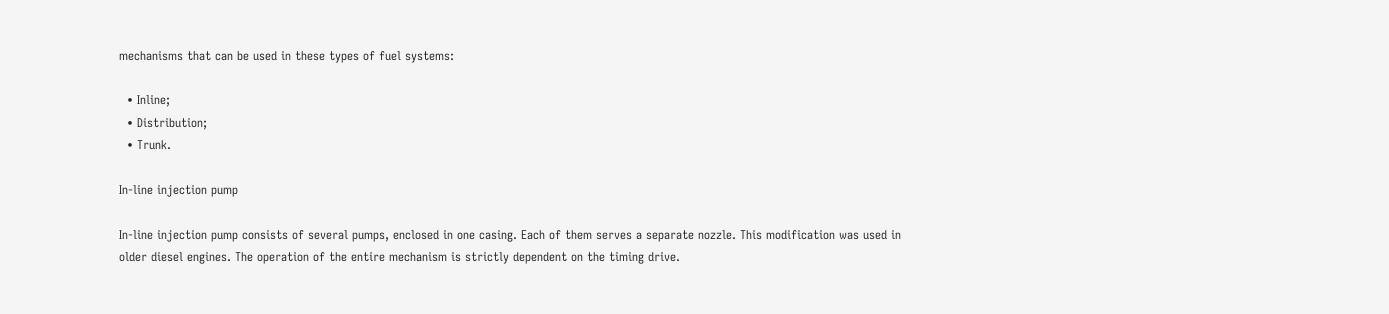mechanisms that can be used in these types of fuel systems:

  • Inline;
  • Distribution;
  • Trunk.

In-line injection pump

In-line injection pump consists of several pumps, enclosed in one casing. Each of them serves a separate nozzle. This modification was used in older diesel engines. The operation of the entire mechanism is strictly dependent on the timing drive.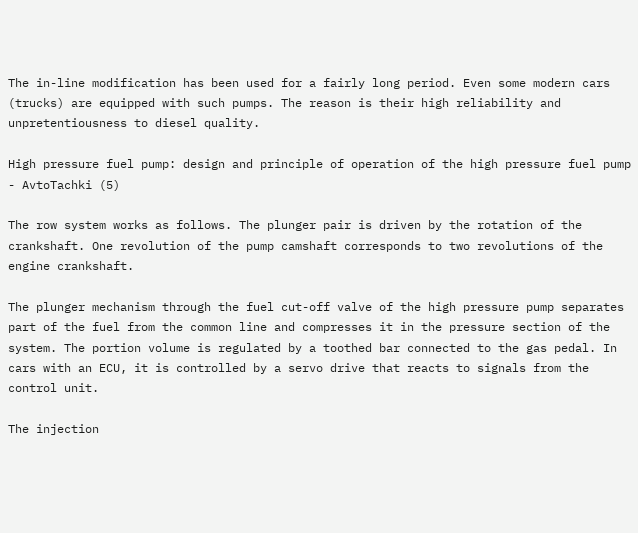The in-line modification has been used for a fairly long period. Even some modern cars (trucks) are equipped with such pumps. The reason is their high reliability and unpretentiousness to diesel quality.

High pressure fuel pump: design and principle of operation of the high pressure fuel pump - AvtoTachki (5)

The row system works as follows. The plunger pair is driven by the rotation of the crankshaft. One revolution of the pump camshaft corresponds to two revolutions of the engine crankshaft.

The plunger mechanism through the fuel cut-off valve of the high pressure pump separates part of the fuel from the common line and compresses it in the pressure section of the system. The portion volume is regulated by a toothed bar connected to the gas pedal. In cars with an ECU, it is controlled by a servo drive that reacts to signals from the control unit.

The injection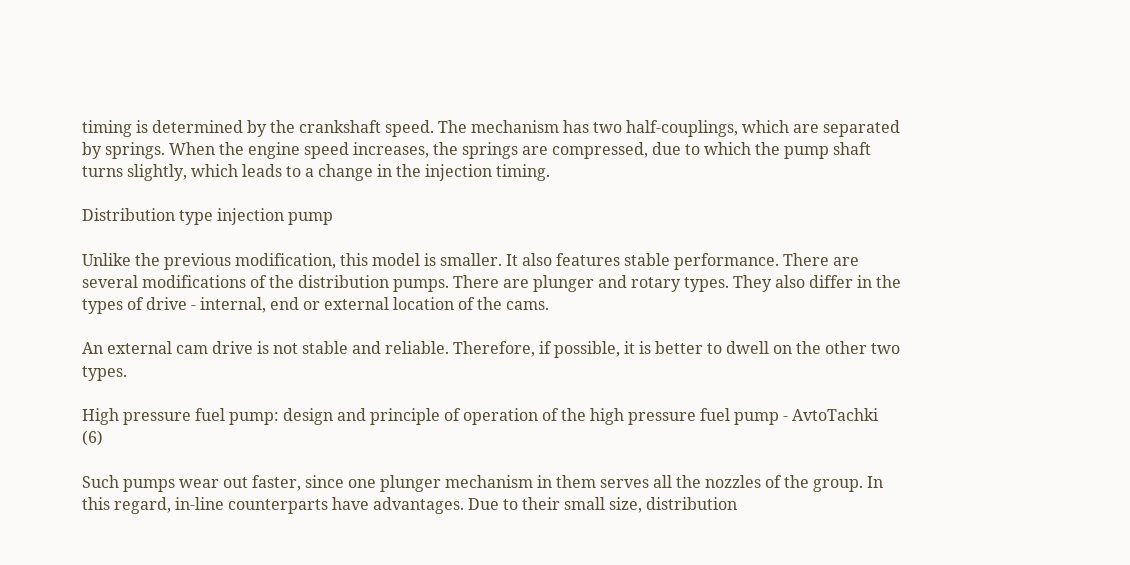timing is determined by the crankshaft speed. The mechanism has two half-couplings, which are separated by springs. When the engine speed increases, the springs are compressed, due to which the pump shaft turns slightly, which leads to a change in the injection timing.

Distribution type injection pump

Unlike the previous modification, this model is smaller. It also features stable performance. There are several modifications of the distribution pumps. There are plunger and rotary types. They also differ in the types of drive - internal, end or external location of the cams.

An external cam drive is not stable and reliable. Therefore, if possible, it is better to dwell on the other two types.

High pressure fuel pump: design and principle of operation of the high pressure fuel pump - AvtoTachki (6)

Such pumps wear out faster, since one plunger mechanism in them serves all the nozzles of the group. In this regard, in-line counterparts have advantages. Due to their small size, distribution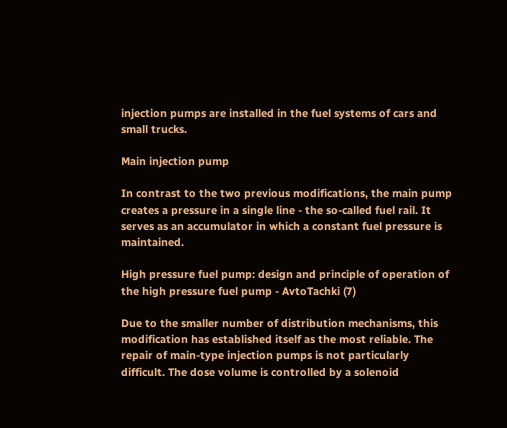injection pumps are installed in the fuel systems of cars and small trucks.

Main injection pump

In contrast to the two previous modifications, the main pump creates a pressure in a single line - the so-called fuel rail. It serves as an accumulator in which a constant fuel pressure is maintained.

High pressure fuel pump: design and principle of operation of the high pressure fuel pump - AvtoTachki (7)

Due to the smaller number of distribution mechanisms, this modification has established itself as the most reliable. The repair of main-type injection pumps is not particularly difficult. The dose volume is controlled by a solenoid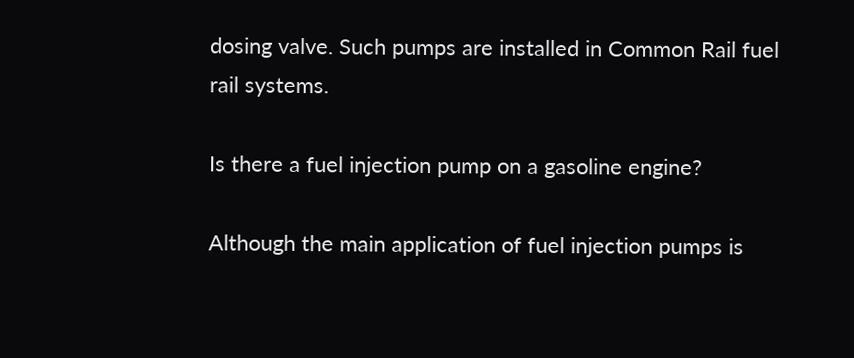dosing valve. Such pumps are installed in Common Rail fuel rail systems.

Is there a fuel injection pump on a gasoline engine?

Although the main application of fuel injection pumps is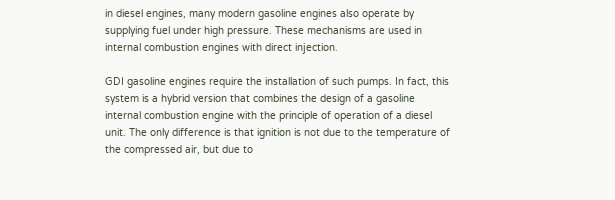in diesel engines, many modern gasoline engines also operate by supplying fuel under high pressure. These mechanisms are used in internal combustion engines with direct injection.

GDI gasoline engines require the installation of such pumps. In fact, this system is a hybrid version that combines the design of a gasoline internal combustion engine with the principle of operation of a diesel unit. The only difference is that ignition is not due to the temperature of the compressed air, but due to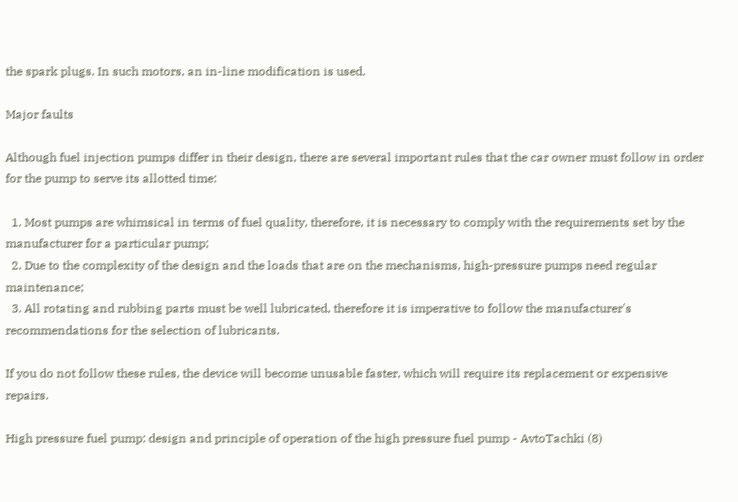the spark plugs. In such motors, an in-line modification is used.

Major faults

Although fuel injection pumps differ in their design, there are several important rules that the car owner must follow in order for the pump to serve its allotted time:

  1. Most pumps are whimsical in terms of fuel quality, therefore, it is necessary to comply with the requirements set by the manufacturer for a particular pump;
  2. Due to the complexity of the design and the loads that are on the mechanisms, high-pressure pumps need regular maintenance;
  3. All rotating and rubbing parts must be well lubricated, therefore it is imperative to follow the manufacturer's recommendations for the selection of lubricants.

If you do not follow these rules, the device will become unusable faster, which will require its replacement or expensive repairs.

High pressure fuel pump: design and principle of operation of the high pressure fuel pump - AvtoTachki (8)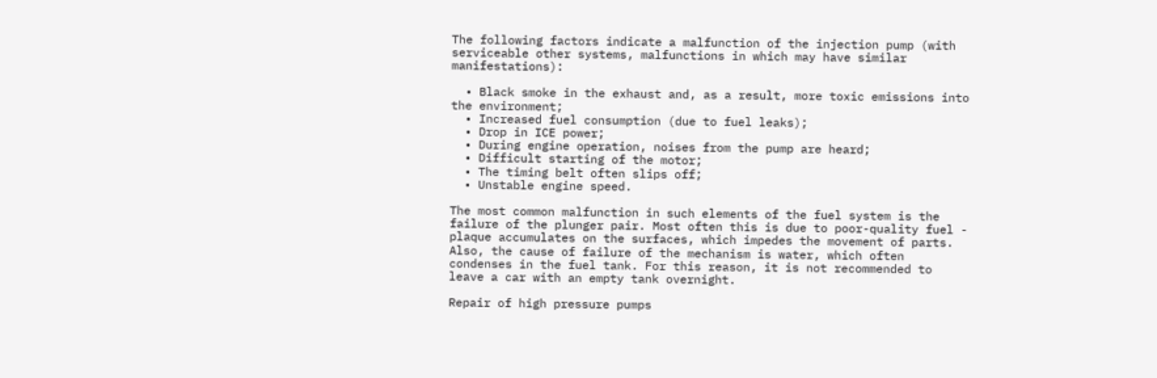The following factors indicate a malfunction of the injection pump (with serviceable other systems, malfunctions in which may have similar manifestations):

  • Black smoke in the exhaust and, as a result, more toxic emissions into the environment;
  • Increased fuel consumption (due to fuel leaks);
  • Drop in ICE power;
  • During engine operation, noises from the pump are heard;
  • Difficult starting of the motor;
  • The timing belt often slips off;
  • Unstable engine speed.

The most common malfunction in such elements of the fuel system is the failure of the plunger pair. Most often this is due to poor-quality fuel - plaque accumulates on the surfaces, which impedes the movement of parts. Also, the cause of failure of the mechanism is water, which often condenses in the fuel tank. For this reason, it is not recommended to leave a car with an empty tank overnight.

Repair of high pressure pumps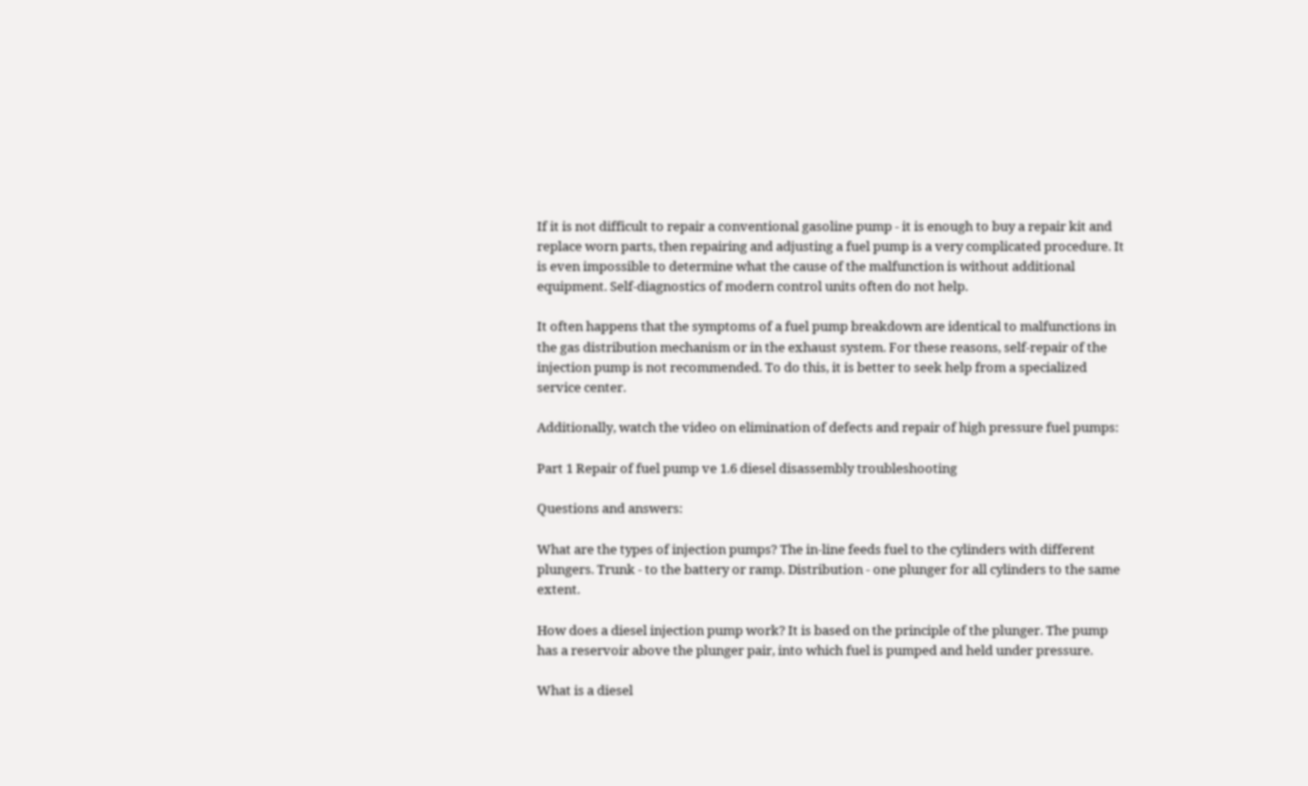If it is not difficult to repair a conventional gasoline pump - it is enough to buy a repair kit and replace worn parts, then repairing and adjusting a fuel pump is a very complicated procedure. It is even impossible to determine what the cause of the malfunction is without additional equipment. Self-diagnostics of modern control units often do not help.

It often happens that the symptoms of a fuel pump breakdown are identical to malfunctions in the gas distribution mechanism or in the exhaust system. For these reasons, self-repair of the injection pump is not recommended. To do this, it is better to seek help from a specialized service center.

Additionally, watch the video on elimination of defects and repair of high pressure fuel pumps:

Part 1 Repair of fuel pump ve 1.6 diesel disassembly troubleshooting

Questions and answers:

What are the types of injection pumps? The in-line feeds fuel to the cylinders with different plungers. Trunk - to the battery or ramp. Distribution - one plunger for all cylinders to the same extent.

How does a diesel injection pump work? It is based on the principle of the plunger. The pump has a reservoir above the plunger pair, into which fuel is pumped and held under pressure.

What is a diesel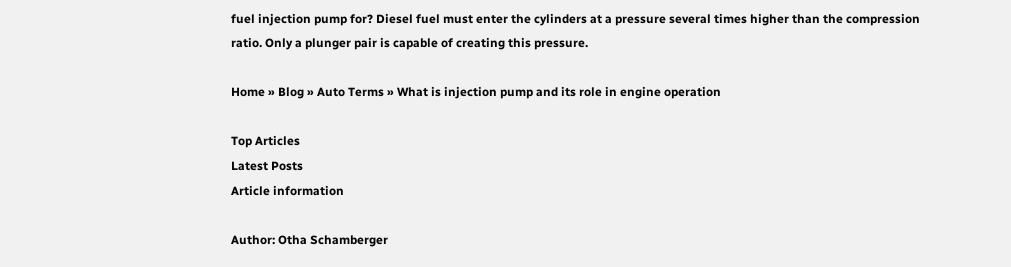fuel injection pump for? Diesel fuel must enter the cylinders at a pressure several times higher than the compression ratio. Only a plunger pair is capable of creating this pressure.

Home » Blog » Auto Terms » What is injection pump and its role in engine operation

Top Articles
Latest Posts
Article information

Author: Otha Schamberger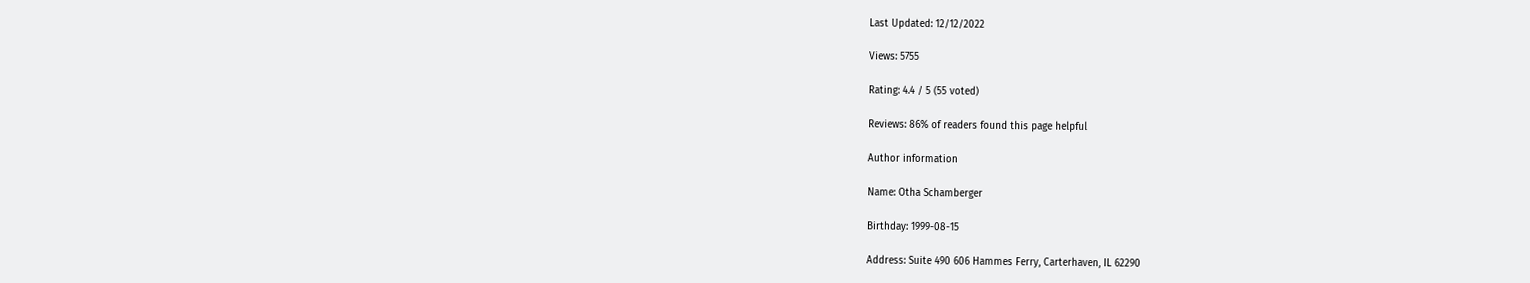Last Updated: 12/12/2022

Views: 5755

Rating: 4.4 / 5 (55 voted)

Reviews: 86% of readers found this page helpful

Author information

Name: Otha Schamberger

Birthday: 1999-08-15

Address: Suite 490 606 Hammes Ferry, Carterhaven, IL 62290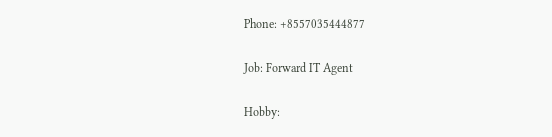Phone: +8557035444877

Job: Forward IT Agent

Hobby: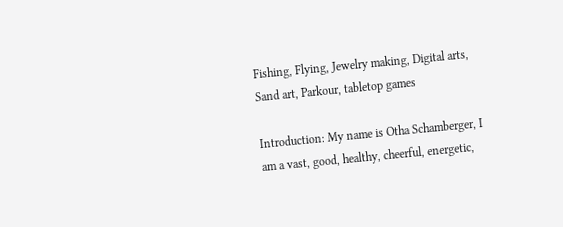Fishing, Flying, Jewelry making, Digital arts, Sand art, Parkour, tabletop games

Introduction: My name is Otha Schamberger, I am a vast, good, healthy, cheerful, energetic,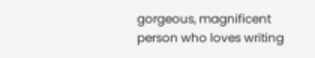gorgeous, magnificent person who loves writing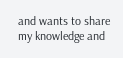and wants to share my knowledge and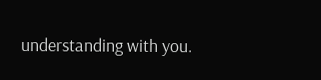understanding with you.